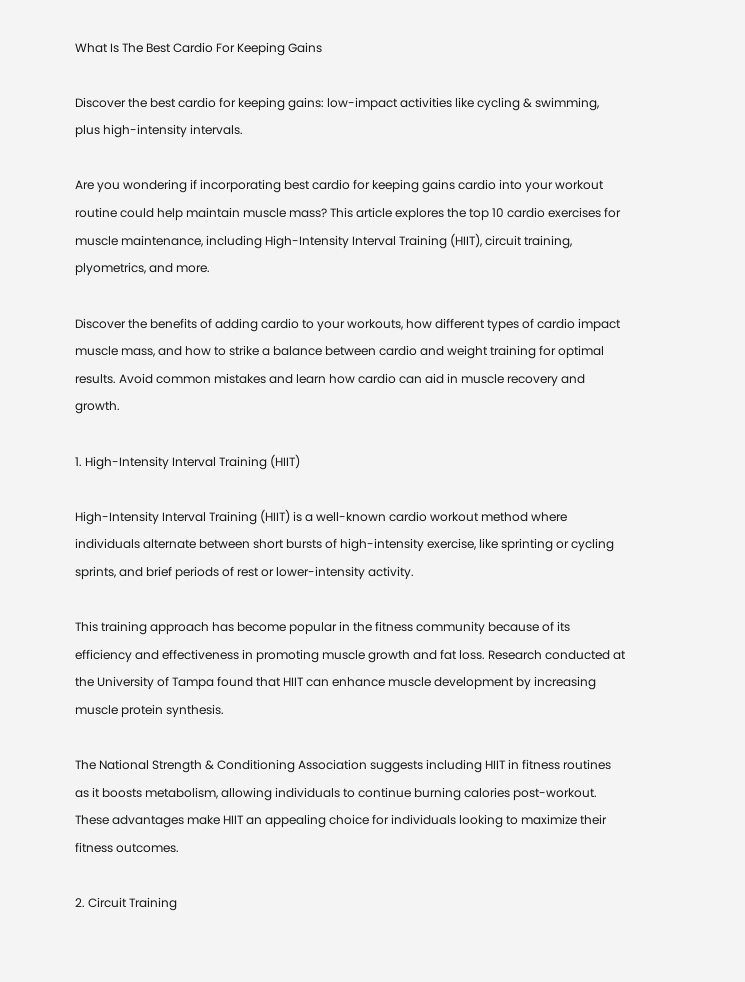What Is The Best Cardio For Keeping Gains

Discover the best cardio for keeping gains: low-impact activities like cycling & swimming, plus high-intensity intervals.

Are you wondering if incorporating best cardio for keeping gains cardio into your workout routine could help maintain muscle mass? This article explores the top 10 cardio exercises for muscle maintenance, including High-Intensity Interval Training (HIIT), circuit training, plyometrics, and more.

Discover the benefits of adding cardio to your workouts, how different types of cardio impact muscle mass, and how to strike a balance between cardio and weight training for optimal results. Avoid common mistakes and learn how cardio can aid in muscle recovery and growth.

1. High-Intensity Interval Training (HIIT)

High-Intensity Interval Training (HIIT) is a well-known cardio workout method where individuals alternate between short bursts of high-intensity exercise, like sprinting or cycling sprints, and brief periods of rest or lower-intensity activity.

This training approach has become popular in the fitness community because of its efficiency and effectiveness in promoting muscle growth and fat loss. Research conducted at the University of Tampa found that HIIT can enhance muscle development by increasing muscle protein synthesis.

The National Strength & Conditioning Association suggests including HIIT in fitness routines as it boosts metabolism, allowing individuals to continue burning calories post-workout. These advantages make HIIT an appealing choice for individuals looking to maximize their fitness outcomes.

2. Circuit Training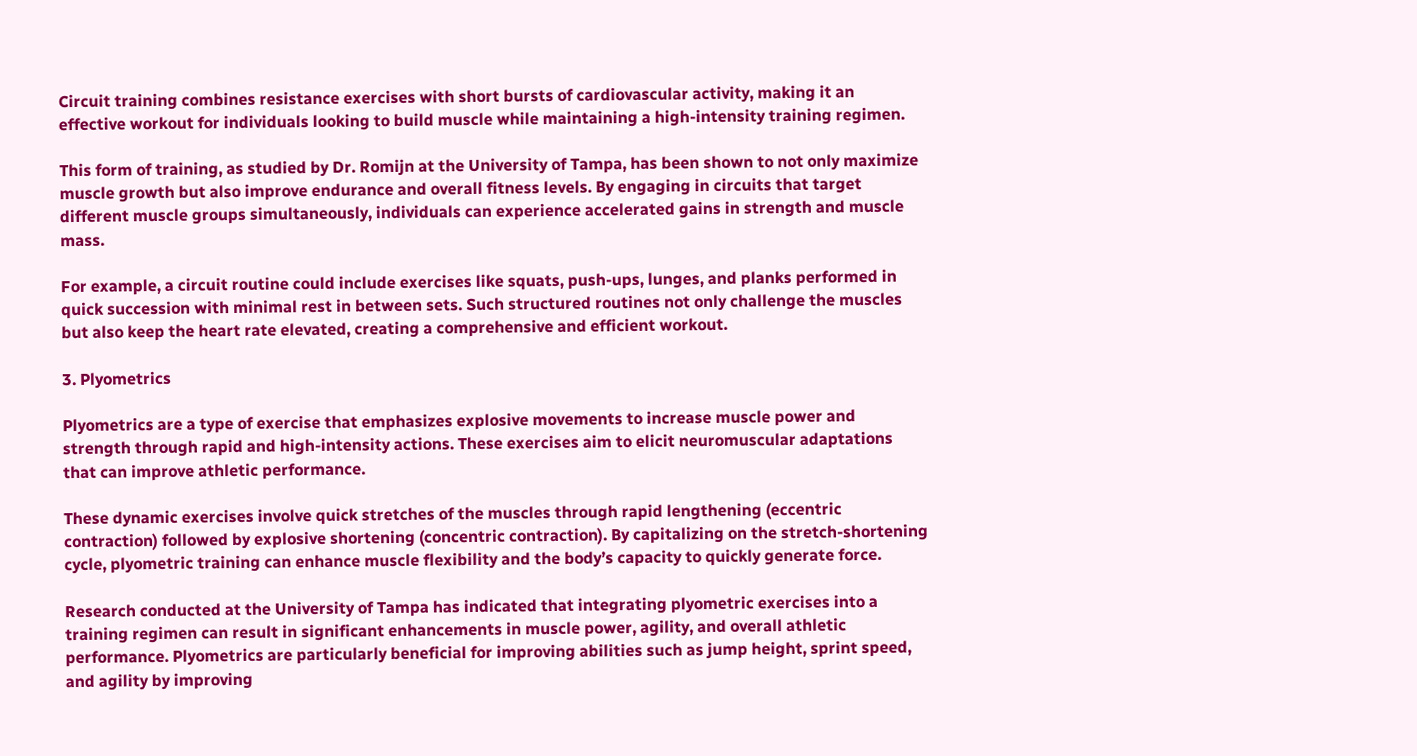Circuit training combines resistance exercises with short bursts of cardiovascular activity, making it an effective workout for individuals looking to build muscle while maintaining a high-intensity training regimen.

This form of training, as studied by Dr. Romijn at the University of Tampa, has been shown to not only maximize muscle growth but also improve endurance and overall fitness levels. By engaging in circuits that target different muscle groups simultaneously, individuals can experience accelerated gains in strength and muscle mass.

For example, a circuit routine could include exercises like squats, push-ups, lunges, and planks performed in quick succession with minimal rest in between sets. Such structured routines not only challenge the muscles but also keep the heart rate elevated, creating a comprehensive and efficient workout.

3. Plyometrics

Plyometrics are a type of exercise that emphasizes explosive movements to increase muscle power and strength through rapid and high-intensity actions. These exercises aim to elicit neuromuscular adaptations that can improve athletic performance.

These dynamic exercises involve quick stretches of the muscles through rapid lengthening (eccentric contraction) followed by explosive shortening (concentric contraction). By capitalizing on the stretch-shortening cycle, plyometric training can enhance muscle flexibility and the body’s capacity to quickly generate force.

Research conducted at the University of Tampa has indicated that integrating plyometric exercises into a training regimen can result in significant enhancements in muscle power, agility, and overall athletic performance. Plyometrics are particularly beneficial for improving abilities such as jump height, sprint speed, and agility by improving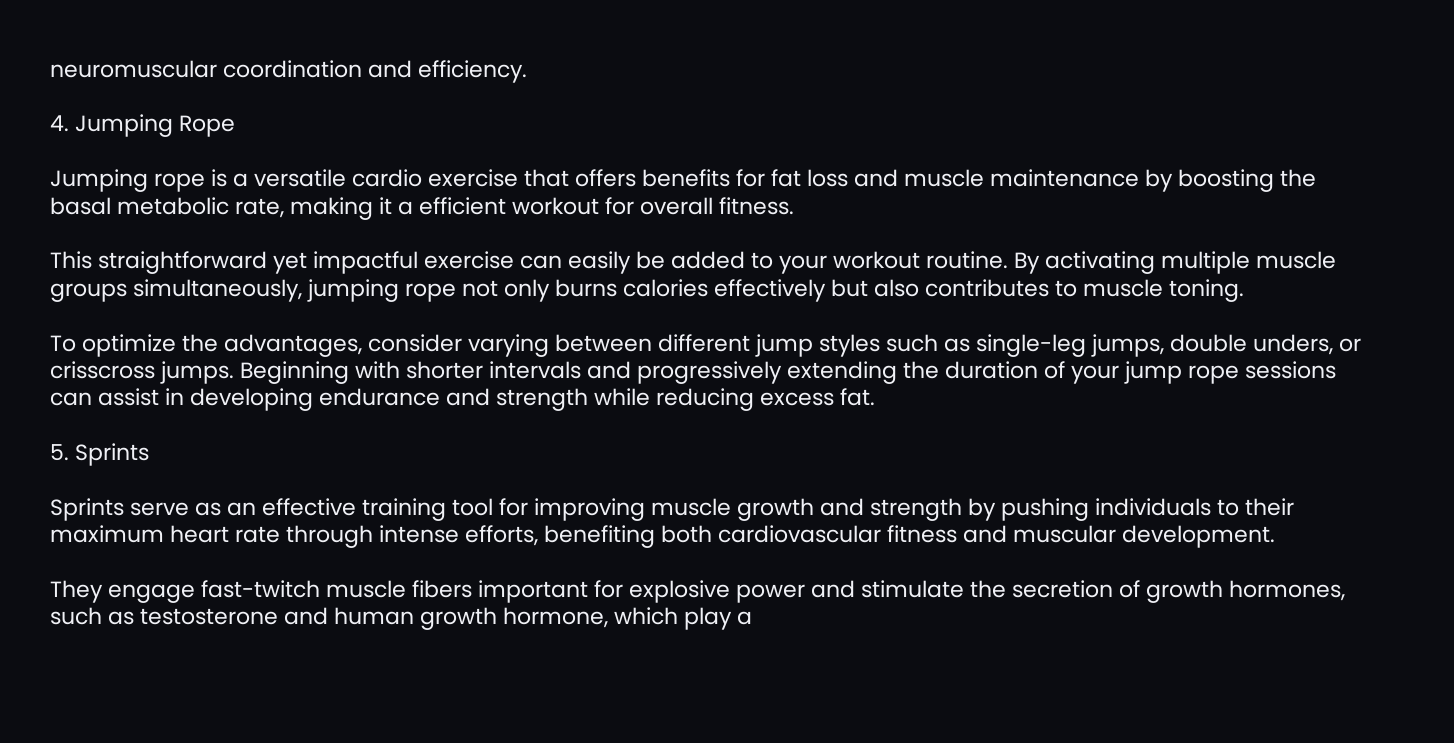neuromuscular coordination and efficiency.

4. Jumping Rope

Jumping rope is a versatile cardio exercise that offers benefits for fat loss and muscle maintenance by boosting the basal metabolic rate, making it a efficient workout for overall fitness.

This straightforward yet impactful exercise can easily be added to your workout routine. By activating multiple muscle groups simultaneously, jumping rope not only burns calories effectively but also contributes to muscle toning.

To optimize the advantages, consider varying between different jump styles such as single-leg jumps, double unders, or crisscross jumps. Beginning with shorter intervals and progressively extending the duration of your jump rope sessions can assist in developing endurance and strength while reducing excess fat.

5. Sprints

Sprints serve as an effective training tool for improving muscle growth and strength by pushing individuals to their maximum heart rate through intense efforts, benefiting both cardiovascular fitness and muscular development.

They engage fast-twitch muscle fibers important for explosive power and stimulate the secretion of growth hormones, such as testosterone and human growth hormone, which play a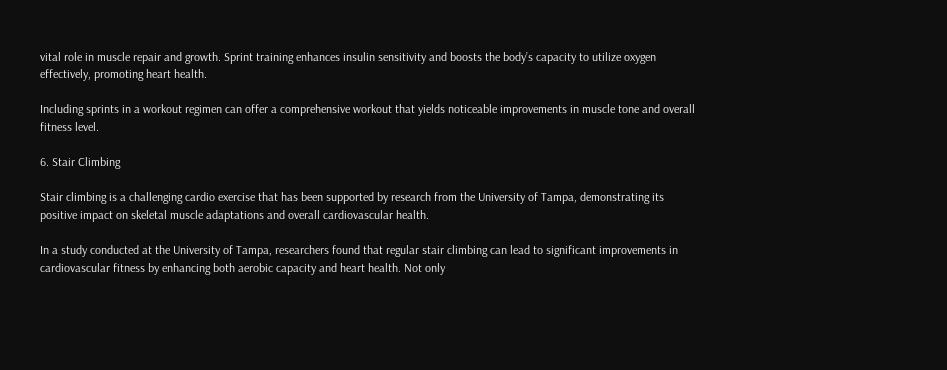vital role in muscle repair and growth. Sprint training enhances insulin sensitivity and boosts the body’s capacity to utilize oxygen effectively, promoting heart health.

Including sprints in a workout regimen can offer a comprehensive workout that yields noticeable improvements in muscle tone and overall fitness level.

6. Stair Climbing

Stair climbing is a challenging cardio exercise that has been supported by research from the University of Tampa, demonstrating its positive impact on skeletal muscle adaptations and overall cardiovascular health.

In a study conducted at the University of Tampa, researchers found that regular stair climbing can lead to significant improvements in cardiovascular fitness by enhancing both aerobic capacity and heart health. Not only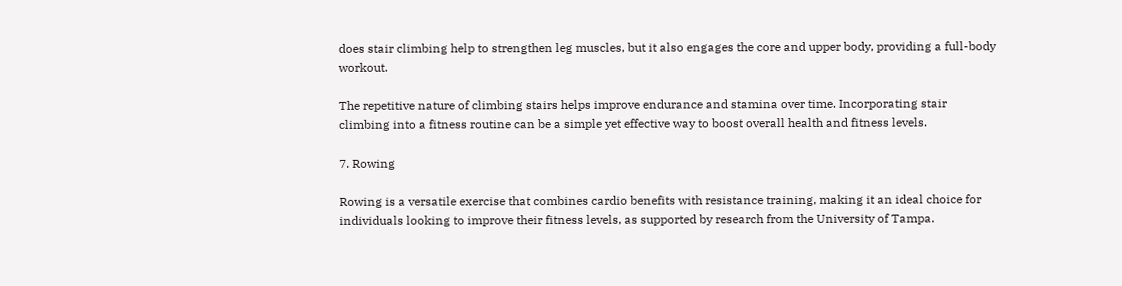does stair climbing help to strengthen leg muscles, but it also engages the core and upper body, providing a full-body workout.

The repetitive nature of climbing stairs helps improve endurance and stamina over time. Incorporating stair climbing into a fitness routine can be a simple yet effective way to boost overall health and fitness levels.

7. Rowing

Rowing is a versatile exercise that combines cardio benefits with resistance training, making it an ideal choice for individuals looking to improve their fitness levels, as supported by research from the University of Tampa.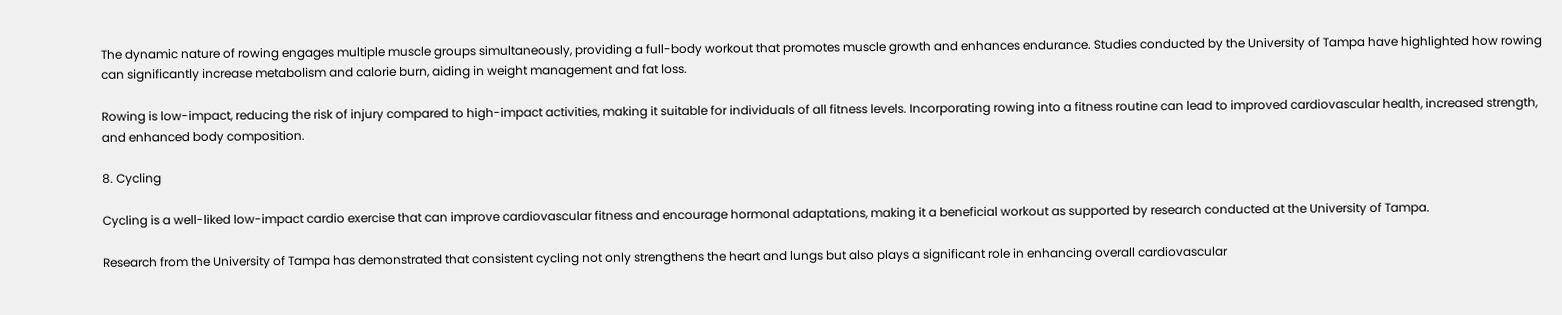The dynamic nature of rowing engages multiple muscle groups simultaneously, providing a full-body workout that promotes muscle growth and enhances endurance. Studies conducted by the University of Tampa have highlighted how rowing can significantly increase metabolism and calorie burn, aiding in weight management and fat loss.

Rowing is low-impact, reducing the risk of injury compared to high-impact activities, making it suitable for individuals of all fitness levels. Incorporating rowing into a fitness routine can lead to improved cardiovascular health, increased strength, and enhanced body composition.

8. Cycling

Cycling is a well-liked low-impact cardio exercise that can improve cardiovascular fitness and encourage hormonal adaptations, making it a beneficial workout as supported by research conducted at the University of Tampa.

Research from the University of Tampa has demonstrated that consistent cycling not only strengthens the heart and lungs but also plays a significant role in enhancing overall cardiovascular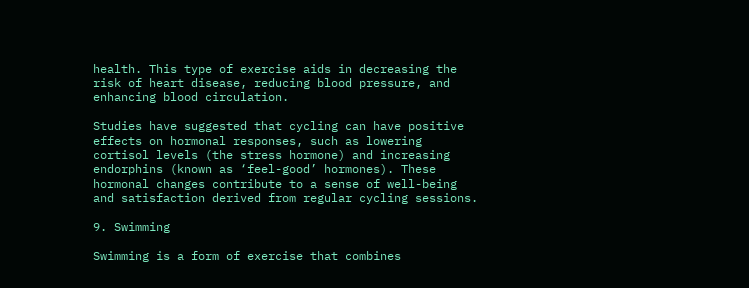health. This type of exercise aids in decreasing the risk of heart disease, reducing blood pressure, and enhancing blood circulation.

Studies have suggested that cycling can have positive effects on hormonal responses, such as lowering cortisol levels (the stress hormone) and increasing endorphins (known as ‘feel-good’ hormones). These hormonal changes contribute to a sense of well-being and satisfaction derived from regular cycling sessions.

9. Swimming

Swimming is a form of exercise that combines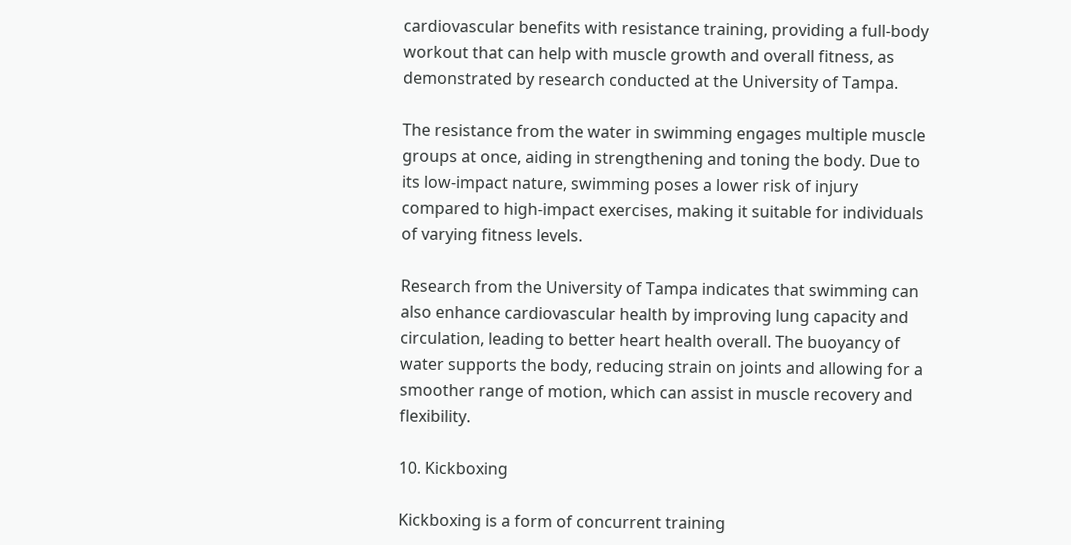cardiovascular benefits with resistance training, providing a full-body workout that can help with muscle growth and overall fitness, as demonstrated by research conducted at the University of Tampa.

The resistance from the water in swimming engages multiple muscle groups at once, aiding in strengthening and toning the body. Due to its low-impact nature, swimming poses a lower risk of injury compared to high-impact exercises, making it suitable for individuals of varying fitness levels.

Research from the University of Tampa indicates that swimming can also enhance cardiovascular health by improving lung capacity and circulation, leading to better heart health overall. The buoyancy of water supports the body, reducing strain on joints and allowing for a smoother range of motion, which can assist in muscle recovery and flexibility.

10. Kickboxing

Kickboxing is a form of concurrent training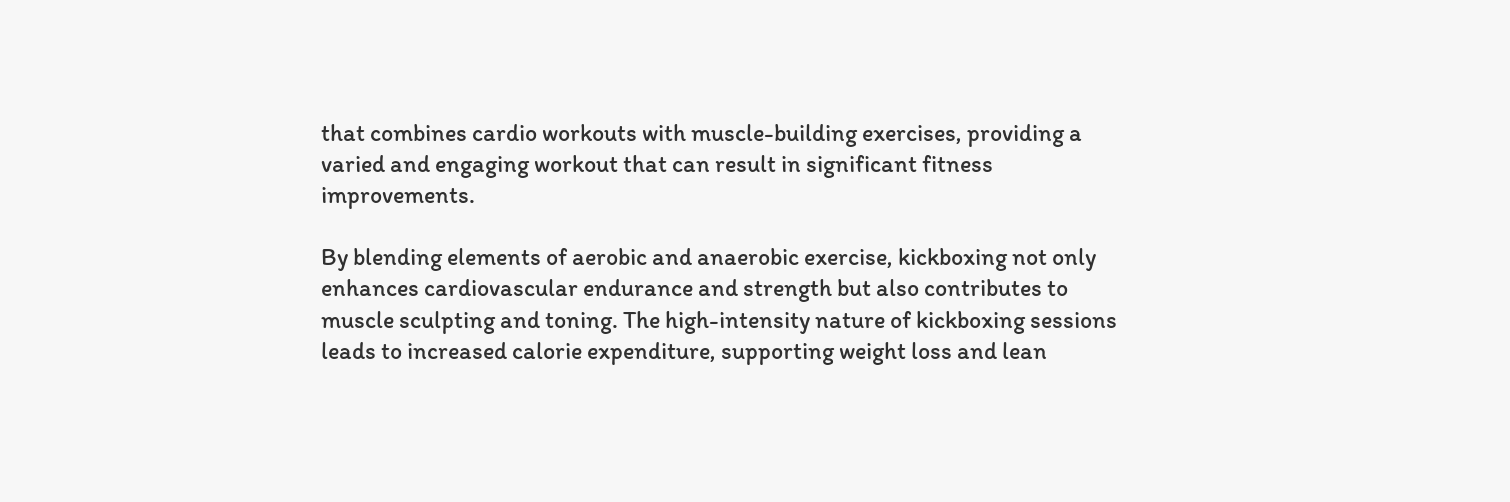that combines cardio workouts with muscle-building exercises, providing a varied and engaging workout that can result in significant fitness improvements.

By blending elements of aerobic and anaerobic exercise, kickboxing not only enhances cardiovascular endurance and strength but also contributes to muscle sculpting and toning. The high-intensity nature of kickboxing sessions leads to increased calorie expenditure, supporting weight loss and lean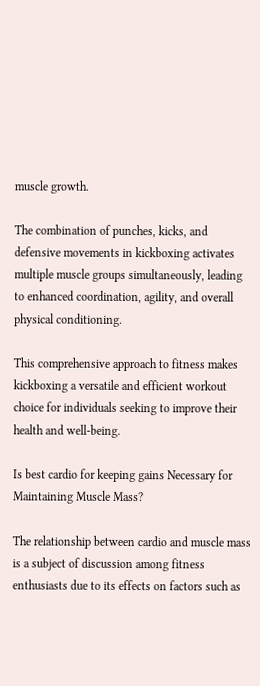muscle growth.

The combination of punches, kicks, and defensive movements in kickboxing activates multiple muscle groups simultaneously, leading to enhanced coordination, agility, and overall physical conditioning.

This comprehensive approach to fitness makes kickboxing a versatile and efficient workout choice for individuals seeking to improve their health and well-being.

Is best cardio for keeping gains Necessary for Maintaining Muscle Mass?

The relationship between cardio and muscle mass is a subject of discussion among fitness enthusiasts due to its effects on factors such as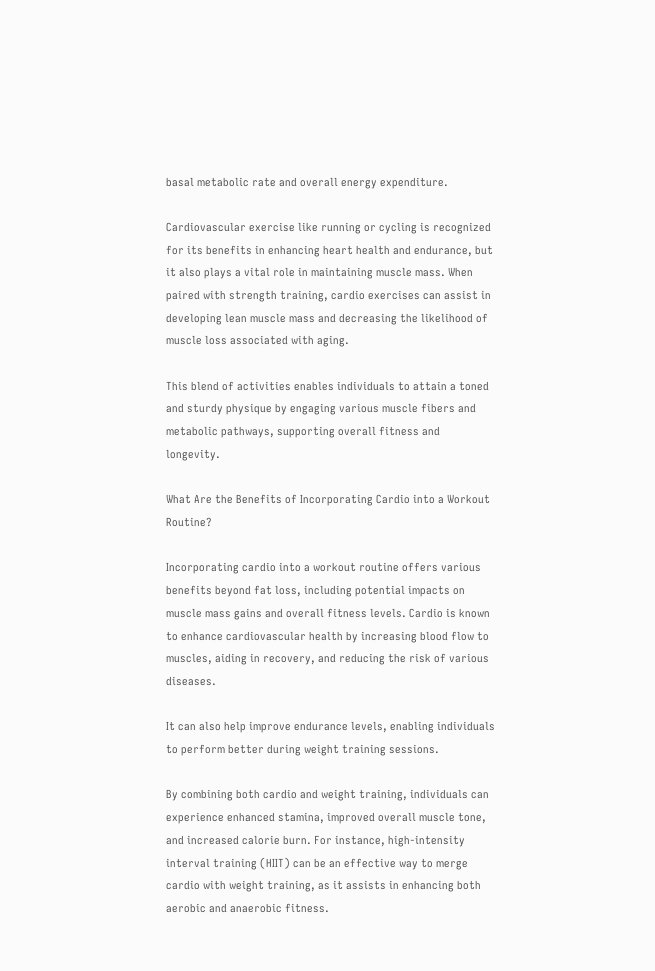basal metabolic rate and overall energy expenditure.

Cardiovascular exercise like running or cycling is recognized for its benefits in enhancing heart health and endurance, but it also plays a vital role in maintaining muscle mass. When paired with strength training, cardio exercises can assist in developing lean muscle mass and decreasing the likelihood of muscle loss associated with aging.

This blend of activities enables individuals to attain a toned and sturdy physique by engaging various muscle fibers and metabolic pathways, supporting overall fitness and longevity.

What Are the Benefits of Incorporating Cardio into a Workout Routine?

Incorporating cardio into a workout routine offers various benefits beyond fat loss, including potential impacts on muscle mass gains and overall fitness levels. Cardio is known to enhance cardiovascular health by increasing blood flow to muscles, aiding in recovery, and reducing the risk of various diseases.

It can also help improve endurance levels, enabling individuals to perform better during weight training sessions.

By combining both cardio and weight training, individuals can experience enhanced stamina, improved overall muscle tone, and increased calorie burn. For instance, high-intensity interval training (HIIT) can be an effective way to merge cardio with weight training, as it assists in enhancing both aerobic and anaerobic fitness.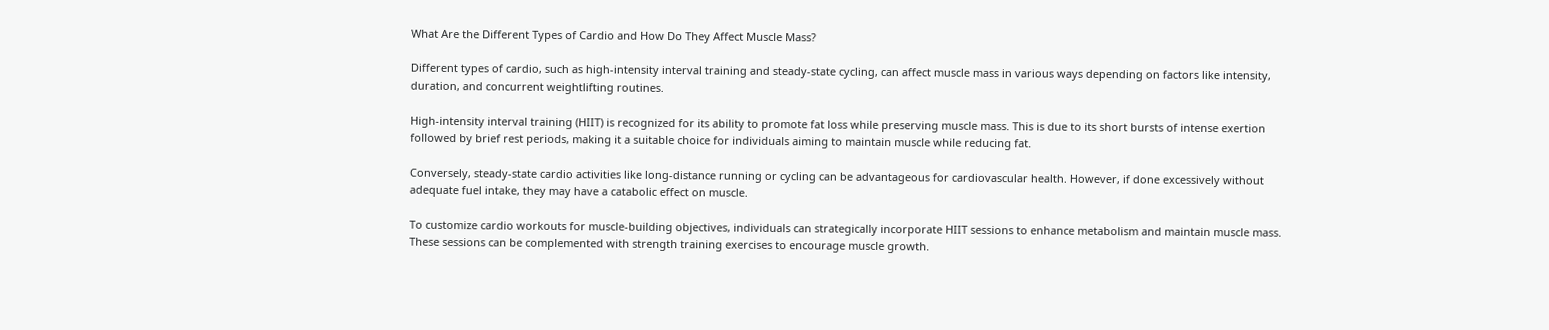What Are the Different Types of Cardio and How Do They Affect Muscle Mass?

Different types of cardio, such as high-intensity interval training and steady-state cycling, can affect muscle mass in various ways depending on factors like intensity, duration, and concurrent weightlifting routines.

High-intensity interval training (HIIT) is recognized for its ability to promote fat loss while preserving muscle mass. This is due to its short bursts of intense exertion followed by brief rest periods, making it a suitable choice for individuals aiming to maintain muscle while reducing fat.

Conversely, steady-state cardio activities like long-distance running or cycling can be advantageous for cardiovascular health. However, if done excessively without adequate fuel intake, they may have a catabolic effect on muscle.

To customize cardio workouts for muscle-building objectives, individuals can strategically incorporate HIIT sessions to enhance metabolism and maintain muscle mass. These sessions can be complemented with strength training exercises to encourage muscle growth.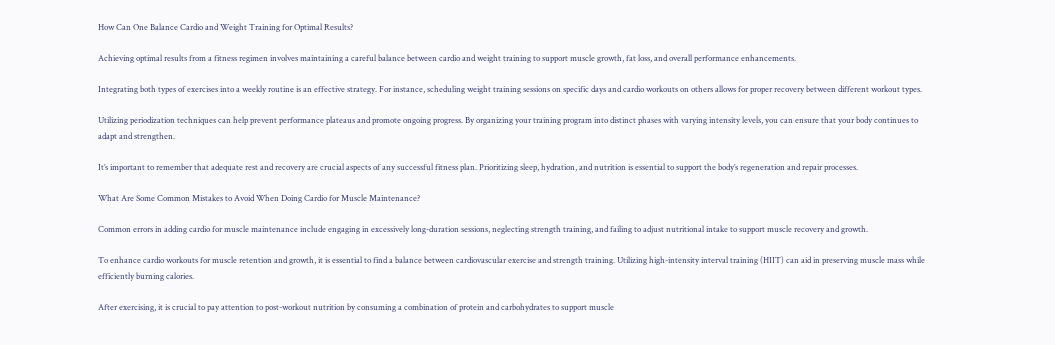How Can One Balance Cardio and Weight Training for Optimal Results?

Achieving optimal results from a fitness regimen involves maintaining a careful balance between cardio and weight training to support muscle growth, fat loss, and overall performance enhancements.

Integrating both types of exercises into a weekly routine is an effective strategy. For instance, scheduling weight training sessions on specific days and cardio workouts on others allows for proper recovery between different workout types.

Utilizing periodization techniques can help prevent performance plateaus and promote ongoing progress. By organizing your training program into distinct phases with varying intensity levels, you can ensure that your body continues to adapt and strengthen.

It’s important to remember that adequate rest and recovery are crucial aspects of any successful fitness plan. Prioritizing sleep, hydration, and nutrition is essential to support the body’s regeneration and repair processes.

What Are Some Common Mistakes to Avoid When Doing Cardio for Muscle Maintenance?

Common errors in adding cardio for muscle maintenance include engaging in excessively long-duration sessions, neglecting strength training, and failing to adjust nutritional intake to support muscle recovery and growth.

To enhance cardio workouts for muscle retention and growth, it is essential to find a balance between cardiovascular exercise and strength training. Utilizing high-intensity interval training (HIIT) can aid in preserving muscle mass while efficiently burning calories.

After exercising, it is crucial to pay attention to post-workout nutrition by consuming a combination of protein and carbohydrates to support muscle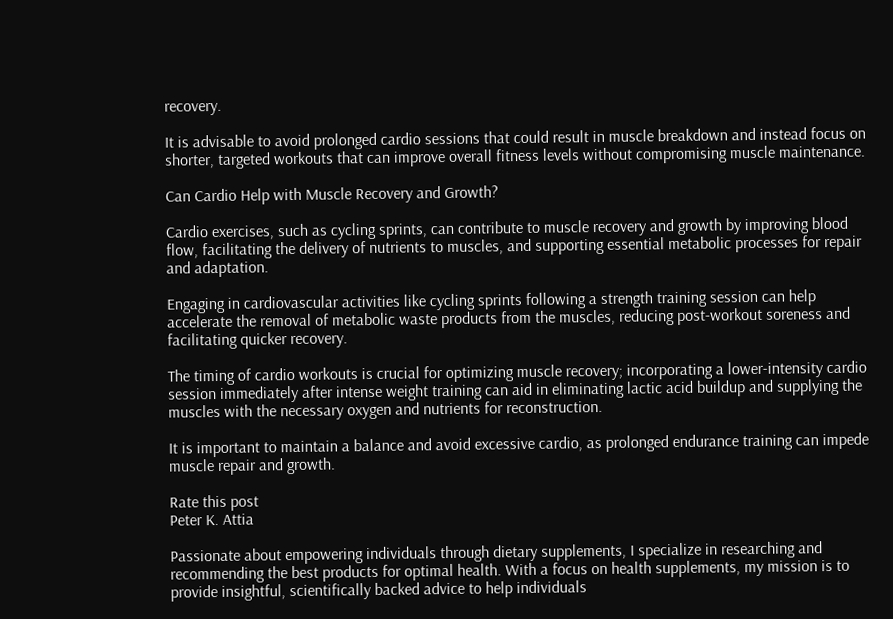recovery.

It is advisable to avoid prolonged cardio sessions that could result in muscle breakdown and instead focus on shorter, targeted workouts that can improve overall fitness levels without compromising muscle maintenance.

Can Cardio Help with Muscle Recovery and Growth?

Cardio exercises, such as cycling sprints, can contribute to muscle recovery and growth by improving blood flow, facilitating the delivery of nutrients to muscles, and supporting essential metabolic processes for repair and adaptation.

Engaging in cardiovascular activities like cycling sprints following a strength training session can help accelerate the removal of metabolic waste products from the muscles, reducing post-workout soreness and facilitating quicker recovery.

The timing of cardio workouts is crucial for optimizing muscle recovery; incorporating a lower-intensity cardio session immediately after intense weight training can aid in eliminating lactic acid buildup and supplying the muscles with the necessary oxygen and nutrients for reconstruction.

It is important to maintain a balance and avoid excessive cardio, as prolonged endurance training can impede muscle repair and growth.

Rate this post
Peter K. Attia

Passionate about empowering individuals through dietary supplements, I specialize in researching and recommending the best products for optimal health. With a focus on health supplements, my mission is to provide insightful, scientifically backed advice to help individuals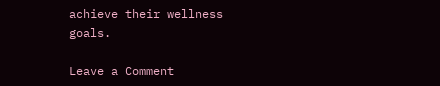achieve their wellness goals.

Leave a Comment